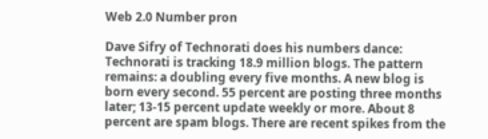Web 2.0 Number pron

Dave Sifry of Technorati does his numbers dance: Technorati is tracking 18.9 million blogs. The pattern remains: a doubling every five months. A new blog is born every second. 55 percent are posting three months later; 13-15 percent update weekly or more. About 8 percent are spam blogs. There are recent spikes from the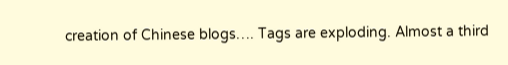creation of Chinese blogs…. Tags are exploding. Almost a third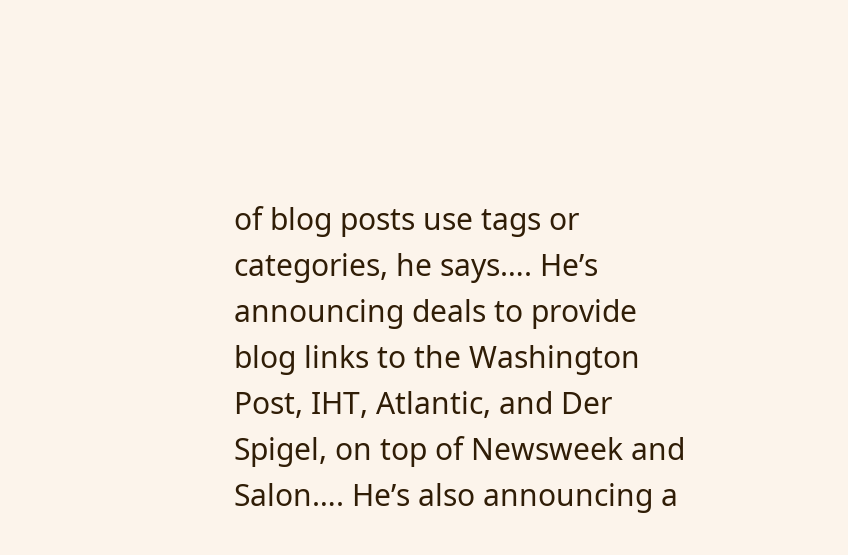of blog posts use tags or categories, he says…. He’s announcing deals to provide blog links to the Washington Post, IHT, Atlantic, and Der Spigel, on top of Newsweek and Salon…. He’s also announcing a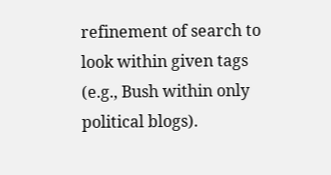refinement of search to look within given tags (e.g., Bush within only political blogs).